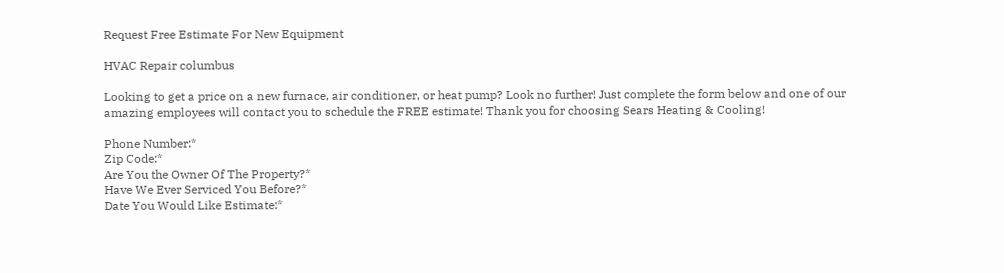Request Free Estimate For New Equipment

HVAC Repair columbus

Looking to get a price on a new furnace, air conditioner, or heat pump? Look no further! Just complete the form below and one of our amazing employees will contact you to schedule the FREE estimate! Thank you for choosing Sears Heating & Cooling!

Phone Number:*
Zip Code:*
Are You the Owner Of The Property?*
Have We Ever Serviced You Before?*
Date You Would Like Estimate:*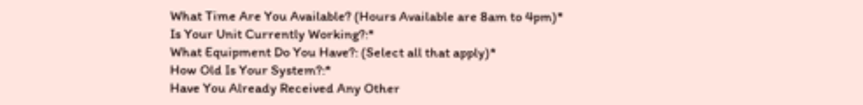What Time Are You Available? (Hours Available are 8am to 4pm)*
Is Your Unit Currently Working?:*
What Equipment Do You Have?: (Select all that apply)*
How Old Is Your System?:*
Have You Already Received Any Other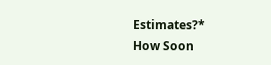Estimates?*
How Soon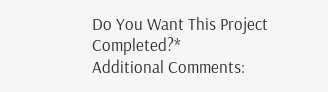Do You Want This Project Completed?*
Additional Comments: